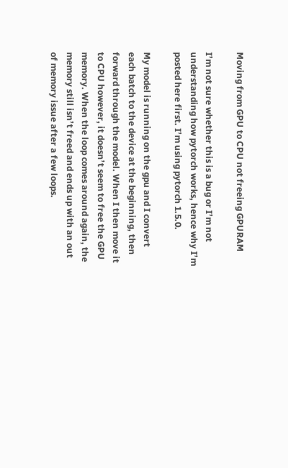Moving from GPU to CPU not freeing GPURAM

I’m not sure whether this is a bug or I’m not understanding how pytorch works, hence why I’m posted here first. I’m using pytorch 1.5.0.

My model is running on the gpu and I convert each batch to the device at the beginning, then forward through the model. When I then move it to CPU however, it doesn’t seem to free the GPU memory. When the loop comes around again, the memory still isn’t freed and ends up with an out of memory issue after a few loops.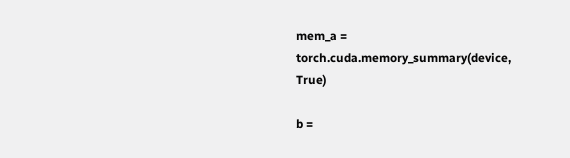mem_a = torch.cuda.memory_summary(device, True)

b =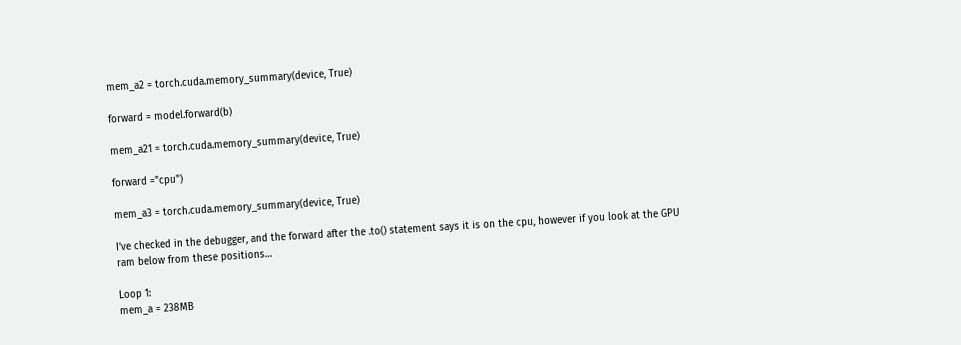mem_a2 = torch.cuda.memory_summary(device, True)

forward = model.forward(b)

mem_a21 = torch.cuda.memory_summary(device, True)

forward ="cpu")

mem_a3 = torch.cuda.memory_summary(device, True)

I’ve checked in the debugger, and the forward after the .to() statement says it is on the cpu, however if you look at the GPU ram below from these positions…

Loop 1:
mem_a = 238MB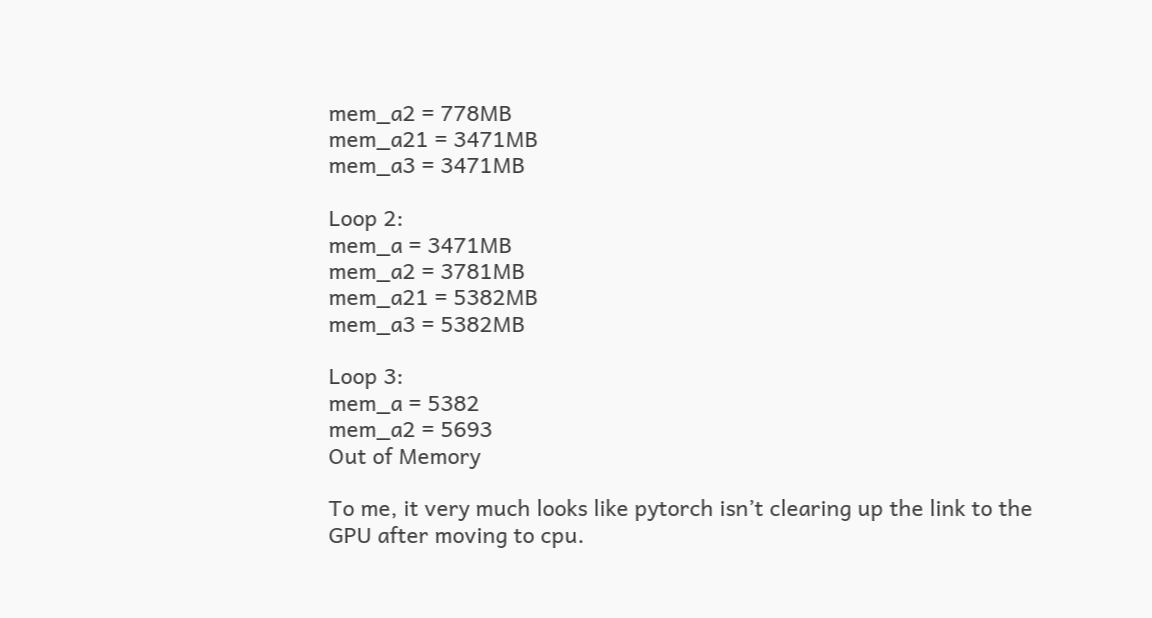mem_a2 = 778MB
mem_a21 = 3471MB
mem_a3 = 3471MB

Loop 2:
mem_a = 3471MB
mem_a2 = 3781MB
mem_a21 = 5382MB
mem_a3 = 5382MB

Loop 3:
mem_a = 5382
mem_a2 = 5693
Out of Memory

To me, it very much looks like pytorch isn’t clearing up the link to the GPU after moving to cpu.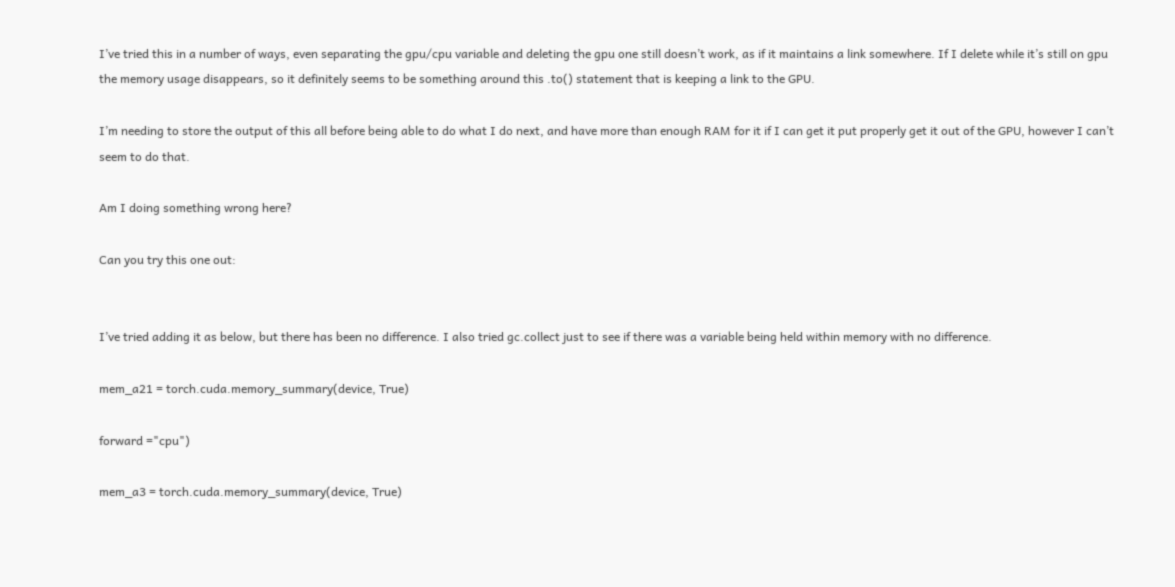I’ve tried this in a number of ways, even separating the gpu/cpu variable and deleting the gpu one still doesn’t work, as if it maintains a link somewhere. If I delete while it’s still on gpu the memory usage disappears, so it definitely seems to be something around this .to() statement that is keeping a link to the GPU.

I’m needing to store the output of this all before being able to do what I do next, and have more than enough RAM for it if I can get it put properly get it out of the GPU, however I can’t seem to do that.

Am I doing something wrong here?

Can you try this one out:


I’ve tried adding it as below, but there has been no difference. I also tried gc.collect just to see if there was a variable being held within memory with no difference.

mem_a21 = torch.cuda.memory_summary(device, True)

forward ="cpu")

mem_a3 = torch.cuda.memory_summary(device, True)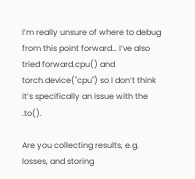I’m really unsure of where to debug from this point forward… I’ve also tried forward.cpu() and torch.device("cpu") so I don’t think it’s specifically an issue with the .to().

Are you collecting results, e.g. losses, and storing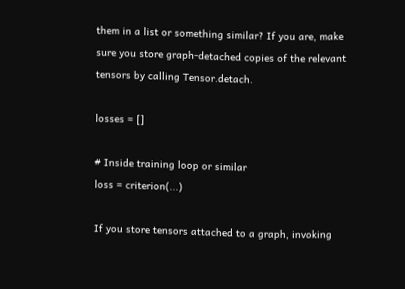them in a list or something similar? If you are, make sure you store graph-detached copies of the relevant tensors by calling Tensor.detach.

losses = []

# Inside training loop or similar
loss = criterion(...)

If you store tensors attached to a graph, invoking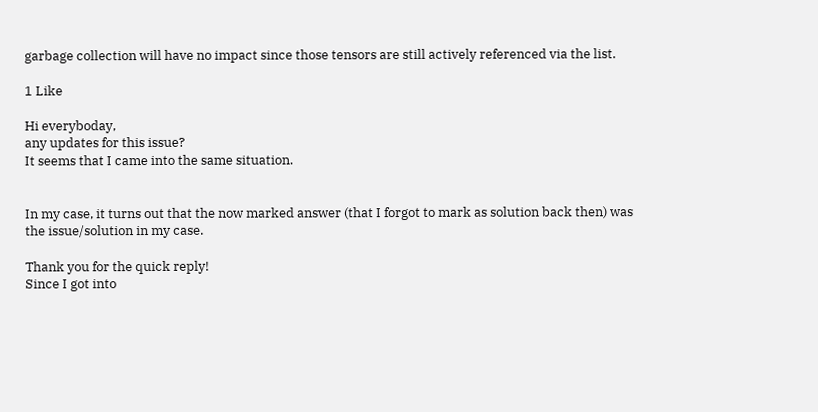garbage collection will have no impact since those tensors are still actively referenced via the list.

1 Like

Hi everyboday,
any updates for this issue?
It seems that I came into the same situation.


In my case, it turns out that the now marked answer (that I forgot to mark as solution back then) was the issue/solution in my case.

Thank you for the quick reply!
Since I got into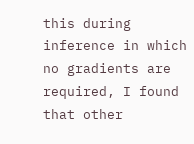this during inference in which no gradients are required, I found that other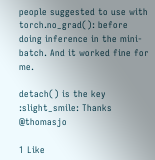people suggested to use with torch.no_grad(): before doing inference in the mini-batch. And it worked fine for me.

detach() is the key :slight_smile: Thanks @thomasjo

1 Like